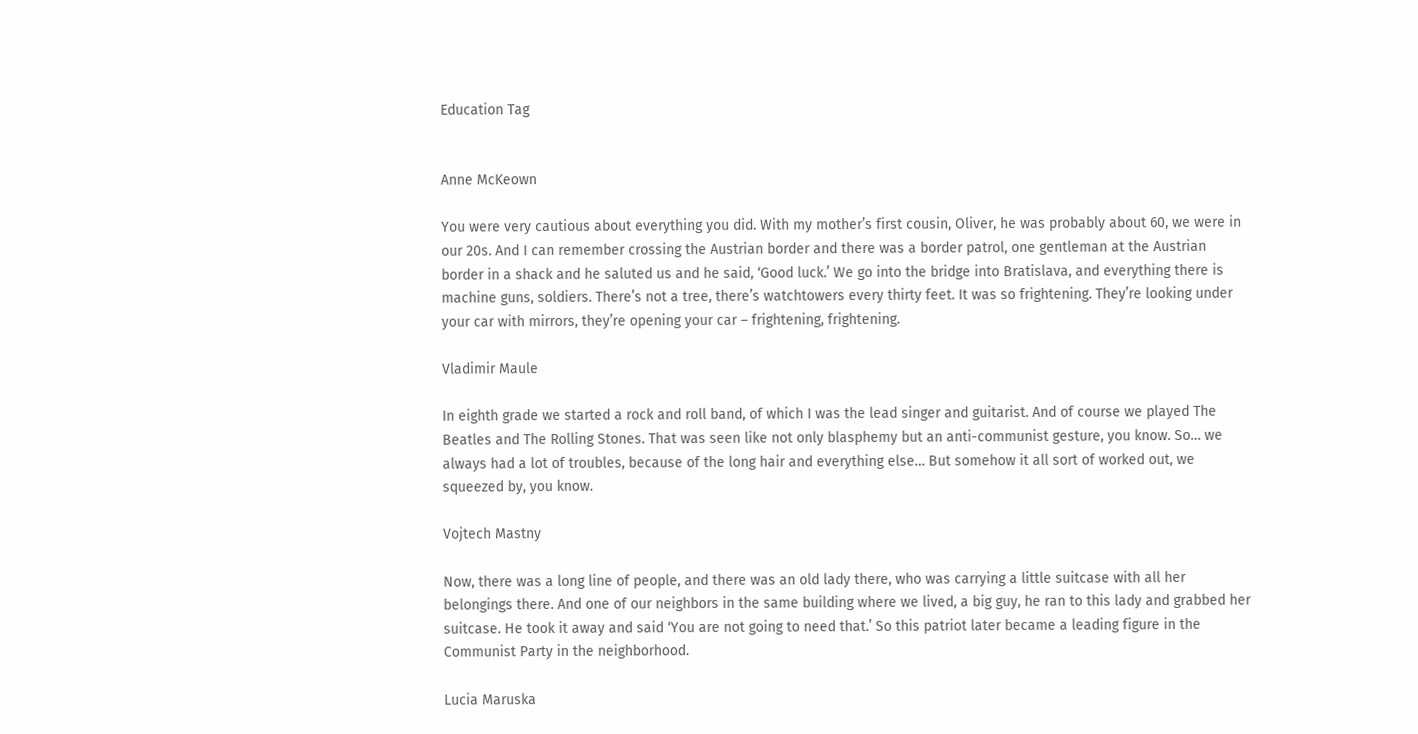Education Tag


Anne McKeown

You were very cautious about everything you did. With my mother’s first cousin, Oliver, he was probably about 60, we were in our 20s. And I can remember crossing the Austrian border and there was a border patrol, one gentleman at the Austrian border in a shack and he saluted us and he said, ‘Good luck.’ We go into the bridge into Bratislava, and everything there is machine guns, soldiers. There’s not a tree, there’s watchtowers every thirty feet. It was so frightening. They’re looking under your car with mirrors, they’re opening your car – frightening, frightening.

Vladimir Maule

In eighth grade we started a rock and roll band, of which I was the lead singer and guitarist. And of course we played The Beatles and The Rolling Stones. That was seen like not only blasphemy but an anti-communist gesture, you know. So… we always had a lot of troubles, because of the long hair and everything else… But somehow it all sort of worked out, we squeezed by, you know.

Vojtech Mastny

Now, there was a long line of people, and there was an old lady there, who was carrying a little suitcase with all her belongings there. And one of our neighbors in the same building where we lived, a big guy, he ran to this lady and grabbed her suitcase. He took it away and said ‘You are not going to need that.’ So this patriot later became a leading figure in the Communist Party in the neighborhood.

Lucia Maruska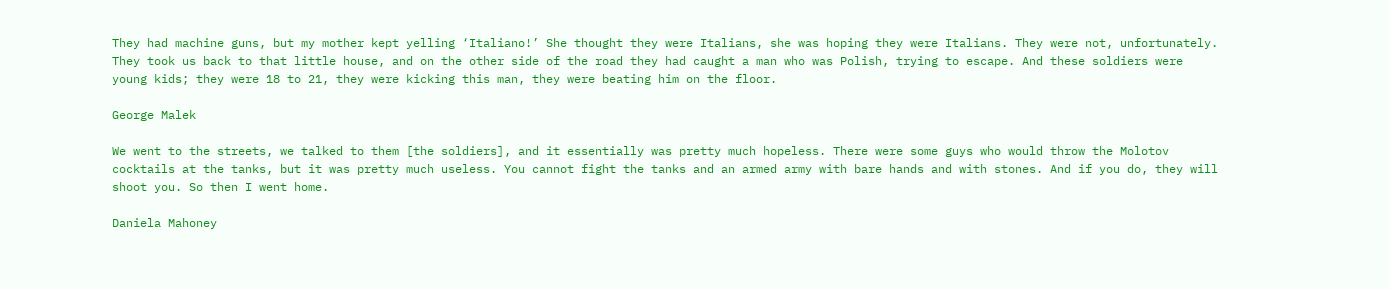They had machine guns, but my mother kept yelling ‘Italiano!’ She thought they were Italians, she was hoping they were Italians. They were not, unfortunately. They took us back to that little house, and on the other side of the road they had caught a man who was Polish, trying to escape. And these soldiers were young kids; they were 18 to 21, they were kicking this man, they were beating him on the floor.

George Malek

We went to the streets, we talked to them [the soldiers], and it essentially was pretty much hopeless. There were some guys who would throw the Molotov cocktails at the tanks, but it was pretty much useless. You cannot fight the tanks and an armed army with bare hands and with stones. And if you do, they will shoot you. So then I went home.

Daniela Mahoney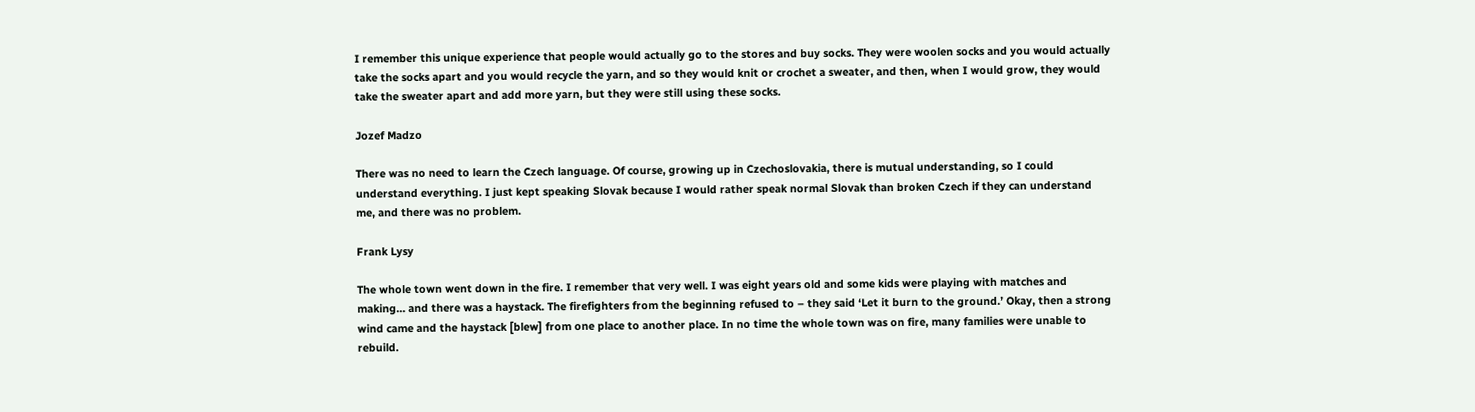I remember this unique experience that people would actually go to the stores and buy socks. They were woolen socks and you would actually take the socks apart and you would recycle the yarn, and so they would knit or crochet a sweater, and then, when I would grow, they would take the sweater apart and add more yarn, but they were still using these socks.

Jozef Madzo

There was no need to learn the Czech language. Of course, growing up in Czechoslovakia, there is mutual understanding, so I could understand everything. I just kept speaking Slovak because I would rather speak normal Slovak than broken Czech if they can understand me, and there was no problem.

Frank Lysy

The whole town went down in the fire. I remember that very well. I was eight years old and some kids were playing with matches and making… and there was a haystack. The firefighters from the beginning refused to – they said ‘Let it burn to the ground.’ Okay, then a strong wind came and the haystack [blew] from one place to another place. In no time the whole town was on fire, many families were unable to rebuild.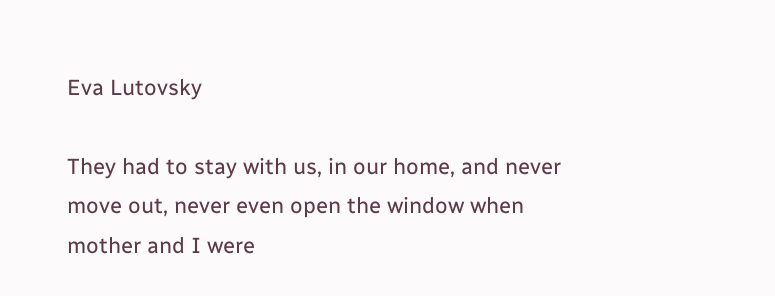Eva Lutovsky

They had to stay with us, in our home, and never move out, never even open the window when mother and I were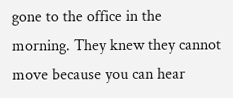gone to the office in the morning. They knew they cannot move because you can hear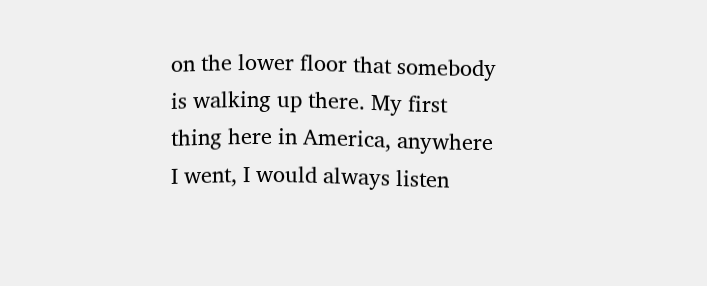on the lower floor that somebody is walking up there. My first thing here in America, anywhere I went, I would always listen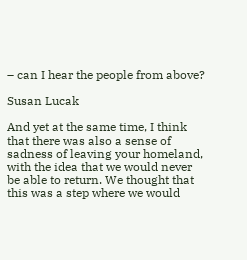– can I hear the people from above?

Susan Lucak

And yet at the same time, I think that there was also a sense of sadness of leaving your homeland, with the idea that we would never be able to return. We thought that this was a step where we would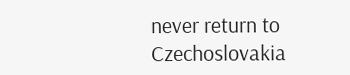never return to Czechoslovakia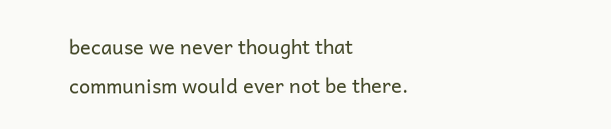because we never thought that communism would ever not be there.